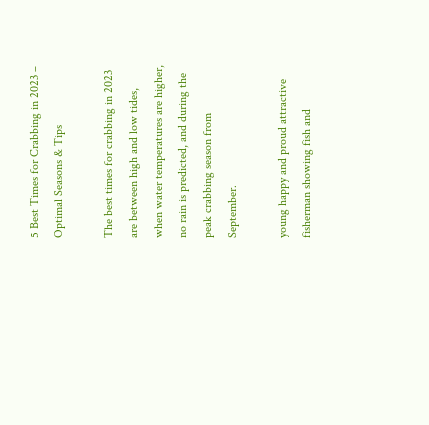5 Best Times for Crabbing in 2023 – Optimal Seasons & Tips

The best times for crabbing in 2023 are between high and low tides, when water temperatures are higher, no rain is predicted, and during the peak crabbing season from September.

young happy and proud attractive fisherman showing fish and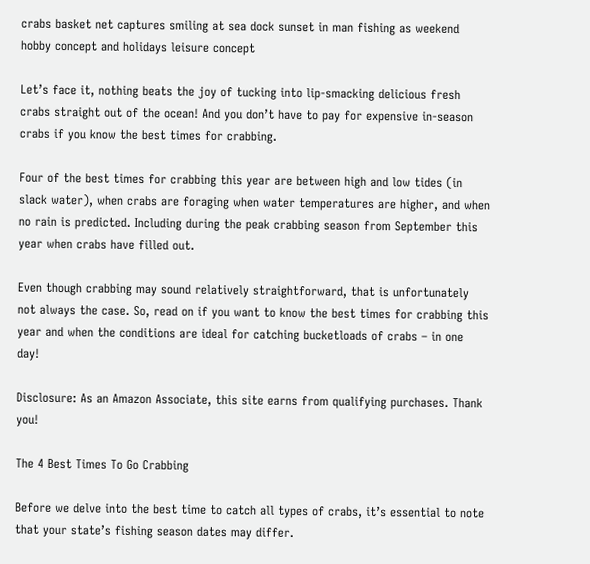crabs basket net captures smiling at sea dock sunset in man fishing as weekend hobby concept and holidays leisure concept

Let’s face it, nothing beats the joy of tucking into lip-smacking delicious fresh crabs straight out of the ocean! And you don’t have to pay for expensive in-season crabs if you know the best times for crabbing.

Four of the best times for crabbing this year are between high and low tides (in slack water), when crabs are foraging when water temperatures are higher, and when no rain is predicted. Including during the peak crabbing season from September this year when crabs have filled out.

Even though crabbing may sound relatively straightforward, that is unfortunately not always the case. So, read on if you want to know the best times for crabbing this year and when the conditions are ideal for catching bucketloads of crabs – in one day!

Disclosure: As an Amazon Associate, this site earns from qualifying purchases. Thank you!

The 4 Best Times To Go Crabbing

Before we delve into the best time to catch all types of crabs, it’s essential to note that your state’s fishing season dates may differ.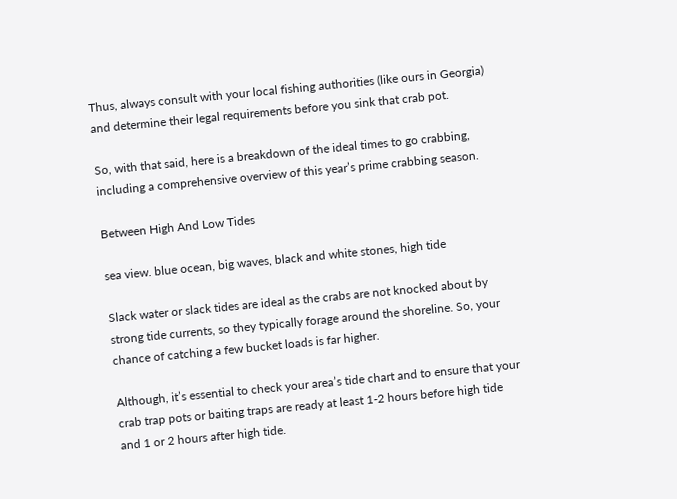Thus, always consult with your local fishing authorities (like ours in Georgia) and determine their legal requirements before you sink that crab pot.

So, with that said, here is a breakdown of the ideal times to go crabbing, including a comprehensive overview of this year’s prime crabbing season.

Between High And Low Tides

sea view. blue ocean, big waves, black and white stones, high tide

Slack water or slack tides are ideal as the crabs are not knocked about by strong tide currents, so they typically forage around the shoreline. So, your chance of catching a few bucket loads is far higher.

Although, it’s essential to check your area’s tide chart and to ensure that your crab trap pots or baiting traps are ready at least 1-2 hours before high tide and 1 or 2 hours after high tide.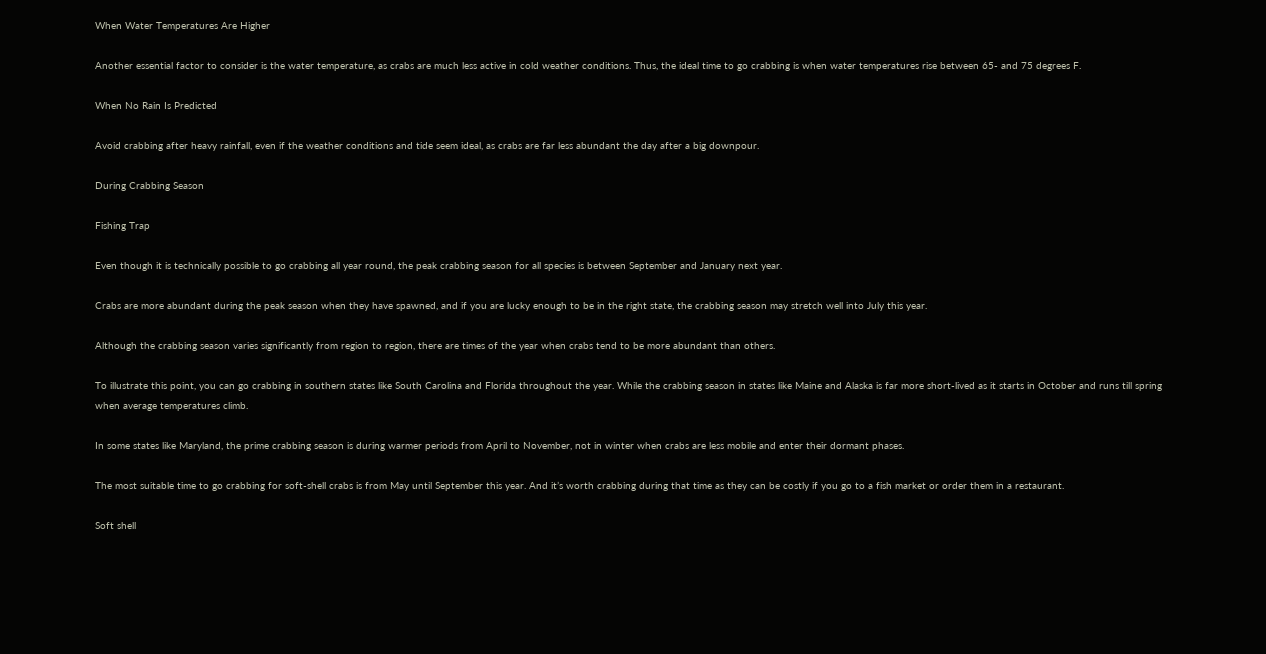When Water Temperatures Are Higher

Another essential factor to consider is the water temperature, as crabs are much less active in cold weather conditions. Thus, the ideal time to go crabbing is when water temperatures rise between 65- and 75 degrees F.

When No Rain Is Predicted

Avoid crabbing after heavy rainfall, even if the weather conditions and tide seem ideal, as crabs are far less abundant the day after a big downpour.

During Crabbing Season

Fishing Trap

Even though it is technically possible to go crabbing all year round, the peak crabbing season for all species is between September and January next year.

Crabs are more abundant during the peak season when they have spawned, and if you are lucky enough to be in the right state, the crabbing season may stretch well into July this year.

Although the crabbing season varies significantly from region to region, there are times of the year when crabs tend to be more abundant than others.

To illustrate this point, you can go crabbing in southern states like South Carolina and Florida throughout the year. While the crabbing season in states like Maine and Alaska is far more short-lived as it starts in October and runs till spring when average temperatures climb.

In some states like Maryland, the prime crabbing season is during warmer periods from April to November, not in winter when crabs are less mobile and enter their dormant phases.

The most suitable time to go crabbing for soft-shell crabs is from May until September this year. And it’s worth crabbing during that time as they can be costly if you go to a fish market or order them in a restaurant.

Soft shell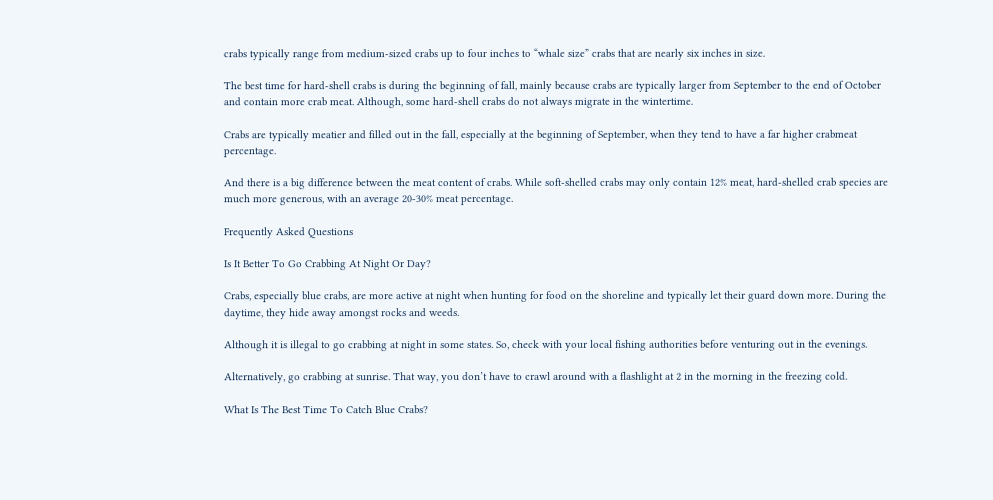crabs typically range from medium-sized crabs up to four inches to “whale size” crabs that are nearly six inches in size.

The best time for hard-shell crabs is during the beginning of fall, mainly because crabs are typically larger from September to the end of October and contain more crab meat. Although, some hard-shell crabs do not always migrate in the wintertime.

Crabs are typically meatier and filled out in the fall, especially at the beginning of September, when they tend to have a far higher crabmeat percentage.

And there is a big difference between the meat content of crabs. While soft-shelled crabs may only contain 12% meat, hard-shelled crab species are much more generous, with an average 20-30% meat percentage.

Frequently Asked Questions

Is It Better To Go Crabbing At Night Or Day?

Crabs, especially blue crabs, are more active at night when hunting for food on the shoreline and typically let their guard down more. During the daytime, they hide away amongst rocks and weeds.

Although it is illegal to go crabbing at night in some states. So, check with your local fishing authorities before venturing out in the evenings.

Alternatively, go crabbing at sunrise. That way, you don’t have to crawl around with a flashlight at 2 in the morning in the freezing cold.

What Is The Best Time To Catch Blue Crabs?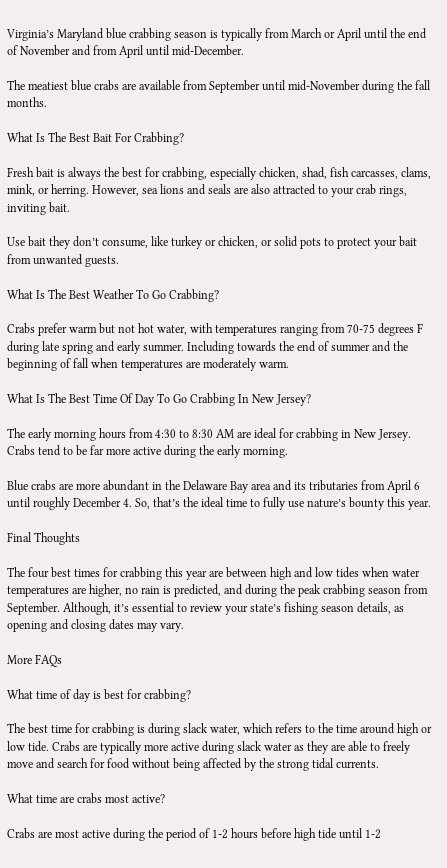Virginia’s Maryland blue crabbing season is typically from March or April until the end of November and from April until mid-December.

The meatiest blue crabs are available from September until mid-November during the fall months.

What Is The Best Bait For Crabbing?

Fresh bait is always the best for crabbing, especially chicken, shad, fish carcasses, clams, mink, or herring. However, sea lions and seals are also attracted to your crab rings, inviting bait.

Use bait they don’t consume, like turkey or chicken, or solid pots to protect your bait from unwanted guests.

What Is The Best Weather To Go Crabbing?

Crabs prefer warm but not hot water, with temperatures ranging from 70-75 degrees F during late spring and early summer. Including towards the end of summer and the beginning of fall when temperatures are moderately warm.

What Is The Best Time Of Day To Go Crabbing In New Jersey?

The early morning hours from 4:30 to 8:30 AM are ideal for crabbing in New Jersey. Crabs tend to be far more active during the early morning.

Blue crabs are more abundant in the Delaware Bay area and its tributaries from April 6 until roughly December 4. So, that’s the ideal time to fully use nature’s bounty this year.

Final Thoughts

The four best times for crabbing this year are between high and low tides when water temperatures are higher, no rain is predicted, and during the peak crabbing season from September. Although, it’s essential to review your state’s fishing season details, as opening and closing dates may vary.

More FAQs

What time of day is best for crabbing?

The best time for crabbing is during slack water, which refers to the time around high or low tide. Crabs are typically more active during slack water as they are able to freely move and search for food without being affected by the strong tidal currents.

What time are crabs most active?

Crabs are most active during the period of 1-2 hours before high tide until 1-2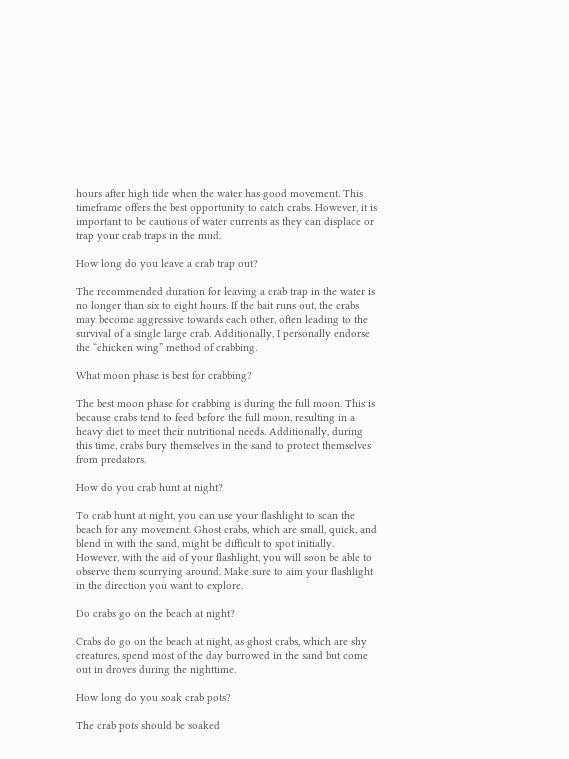hours after high tide when the water has good movement. This timeframe offers the best opportunity to catch crabs. However, it is important to be cautious of water currents as they can displace or trap your crab traps in the mud.

How long do you leave a crab trap out?

The recommended duration for leaving a crab trap in the water is no longer than six to eight hours. If the bait runs out, the crabs may become aggressive towards each other, often leading to the survival of a single large crab. Additionally, I personally endorse the “chicken wing” method of crabbing.

What moon phase is best for crabbing?

The best moon phase for crabbing is during the full moon. This is because crabs tend to feed before the full moon, resulting in a heavy diet to meet their nutritional needs. Additionally, during this time, crabs bury themselves in the sand to protect themselves from predators.

How do you crab hunt at night?

To crab hunt at night, you can use your flashlight to scan the beach for any movement. Ghost crabs, which are small, quick, and blend in with the sand, might be difficult to spot initially. However, with the aid of your flashlight, you will soon be able to observe them scurrying around. Make sure to aim your flashlight in the direction you want to explore.

Do crabs go on the beach at night?

Crabs do go on the beach at night, as ghost crabs, which are shy creatures, spend most of the day burrowed in the sand but come out in droves during the nighttime.

How long do you soak crab pots?

The crab pots should be soaked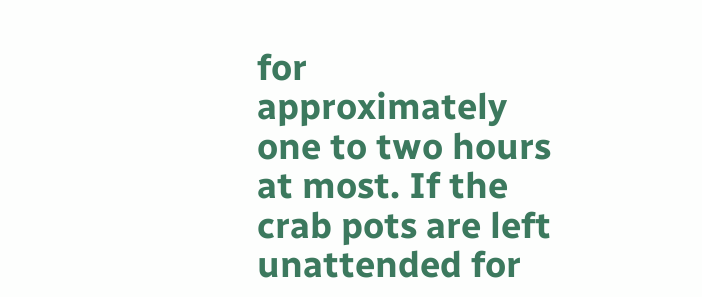for approximately one to two hours at most. If the crab pots are left unattended for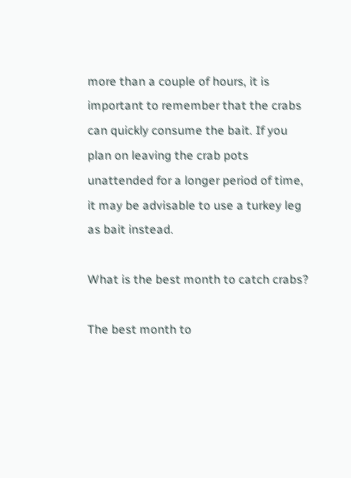more than a couple of hours, it is important to remember that the crabs can quickly consume the bait. If you plan on leaving the crab pots unattended for a longer period of time, it may be advisable to use a turkey leg as bait instead.

What is the best month to catch crabs?

The best month to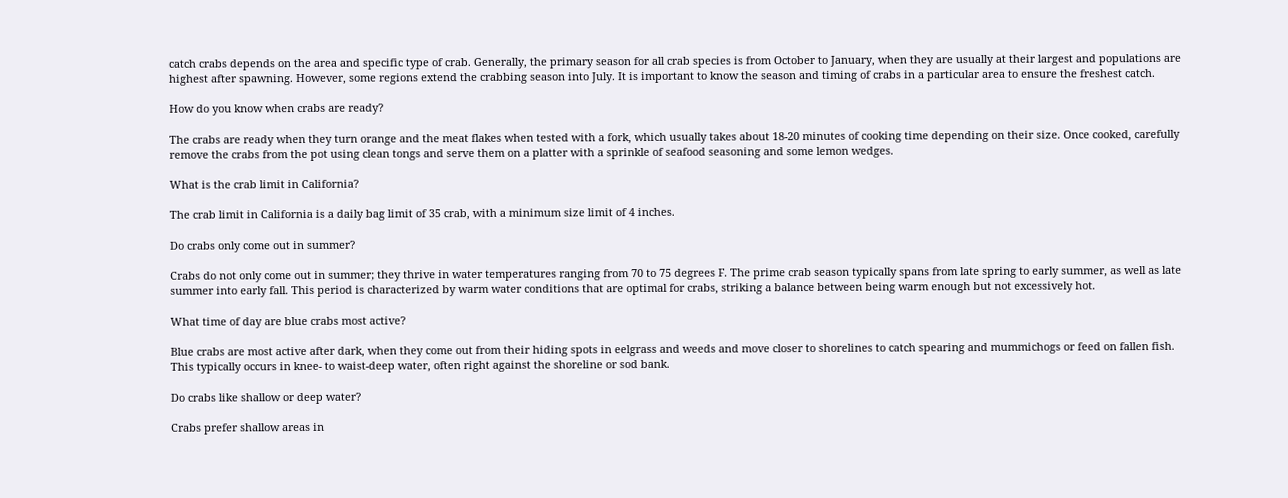catch crabs depends on the area and specific type of crab. Generally, the primary season for all crab species is from October to January, when they are usually at their largest and populations are highest after spawning. However, some regions extend the crabbing season into July. It is important to know the season and timing of crabs in a particular area to ensure the freshest catch.

How do you know when crabs are ready?

The crabs are ready when they turn orange and the meat flakes when tested with a fork, which usually takes about 18-20 minutes of cooking time depending on their size. Once cooked, carefully remove the crabs from the pot using clean tongs and serve them on a platter with a sprinkle of seafood seasoning and some lemon wedges.

What is the crab limit in California?

The crab limit in California is a daily bag limit of 35 crab, with a minimum size limit of 4 inches.

Do crabs only come out in summer?

Crabs do not only come out in summer; they thrive in water temperatures ranging from 70 to 75 degrees F. The prime crab season typically spans from late spring to early summer, as well as late summer into early fall. This period is characterized by warm water conditions that are optimal for crabs, striking a balance between being warm enough but not excessively hot.

What time of day are blue crabs most active?

Blue crabs are most active after dark, when they come out from their hiding spots in eelgrass and weeds and move closer to shorelines to catch spearing and mummichogs or feed on fallen fish. This typically occurs in knee- to waist-deep water, often right against the shoreline or sod bank.

Do crabs like shallow or deep water?

Crabs prefer shallow areas in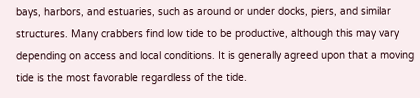bays, harbors, and estuaries, such as around or under docks, piers, and similar structures. Many crabbers find low tide to be productive, although this may vary depending on access and local conditions. It is generally agreed upon that a moving tide is the most favorable regardless of the tide.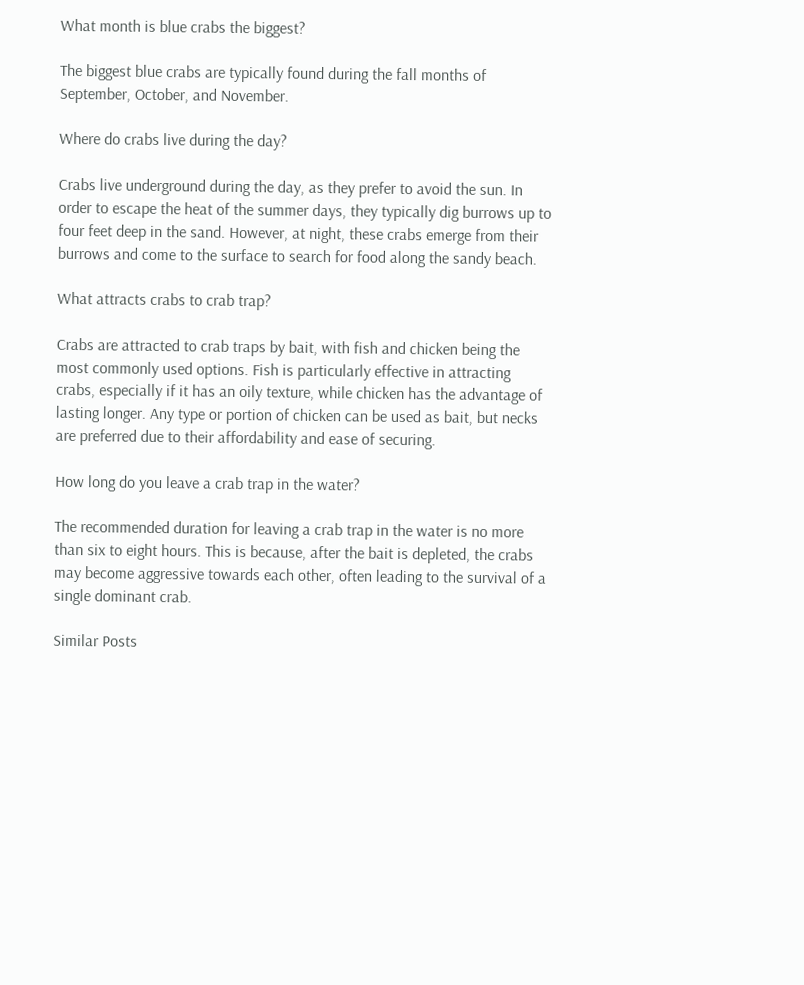What month is blue crabs the biggest?

The biggest blue crabs are typically found during the fall months of September, October, and November.

Where do crabs live during the day?

Crabs live underground during the day, as they prefer to avoid the sun. In order to escape the heat of the summer days, they typically dig burrows up to four feet deep in the sand. However, at night, these crabs emerge from their burrows and come to the surface to search for food along the sandy beach.

What attracts crabs to crab trap?

Crabs are attracted to crab traps by bait, with fish and chicken being the most commonly used options. Fish is particularly effective in attracting crabs, especially if it has an oily texture, while chicken has the advantage of lasting longer. Any type or portion of chicken can be used as bait, but necks are preferred due to their affordability and ease of securing.

How long do you leave a crab trap in the water?

The recommended duration for leaving a crab trap in the water is no more than six to eight hours. This is because, after the bait is depleted, the crabs may become aggressive towards each other, often leading to the survival of a single dominant crab.

Similar Posts